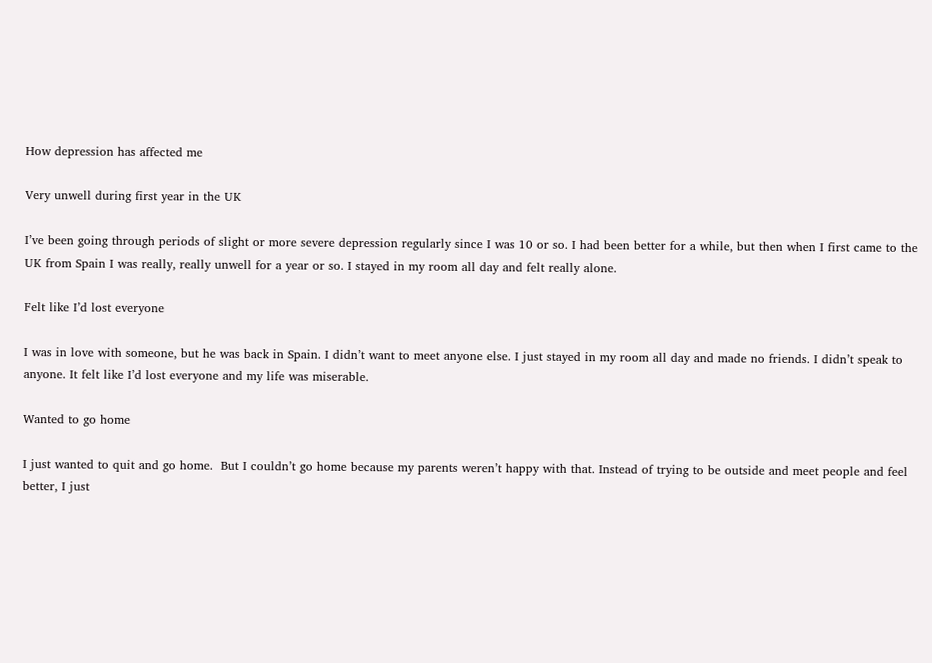How depression has affected me

Very unwell during first year in the UK

I’ve been going through periods of slight or more severe depression regularly since I was 10 or so. I had been better for a while, but then when I first came to the UK from Spain I was really, really unwell for a year or so. I stayed in my room all day and felt really alone.

Felt like I’d lost everyone

I was in love with someone, but he was back in Spain. I didn’t want to meet anyone else. I just stayed in my room all day and made no friends. I didn’t speak to anyone. It felt like I’d lost everyone and my life was miserable.

Wanted to go home

I just wanted to quit and go home.  But I couldn’t go home because my parents weren’t happy with that. Instead of trying to be outside and meet people and feel better, I just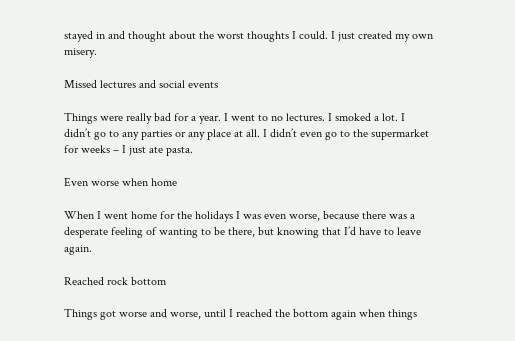stayed in and thought about the worst thoughts I could. I just created my own misery.

Missed lectures and social events

Things were really bad for a year. I went to no lectures. I smoked a lot. I didn’t go to any parties or any place at all. I didn’t even go to the supermarket for weeks – I just ate pasta.

Even worse when home

When I went home for the holidays I was even worse, because there was a desperate feeling of wanting to be there, but knowing that I’d have to leave again.

Reached rock bottom

Things got worse and worse, until I reached the bottom again when things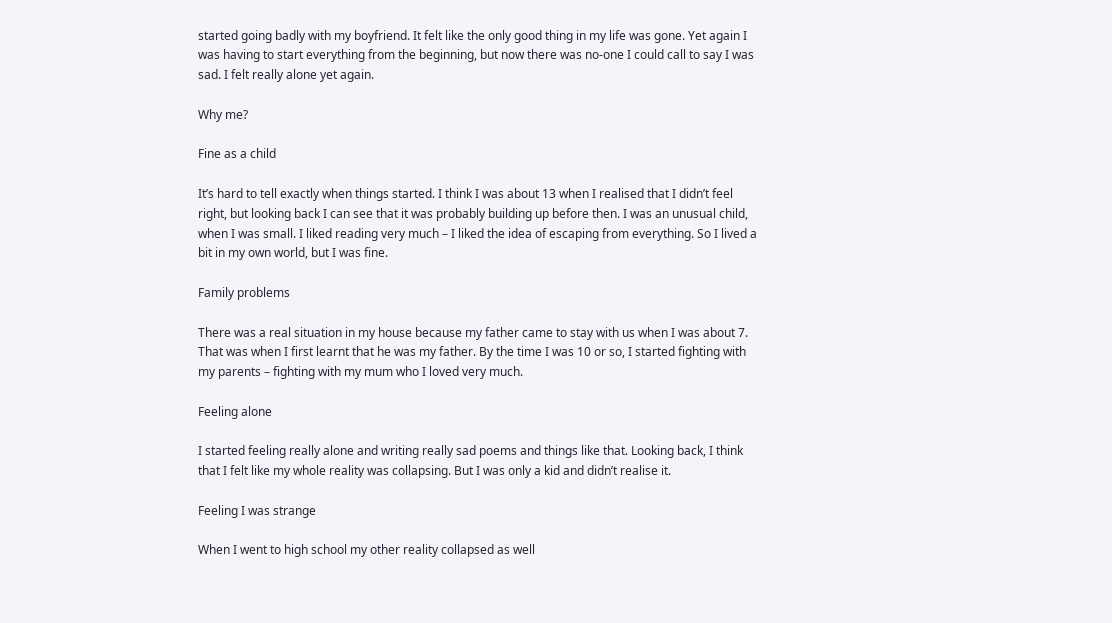started going badly with my boyfriend. It felt like the only good thing in my life was gone. Yet again I was having to start everything from the beginning, but now there was no-one I could call to say I was sad. I felt really alone yet again.

Why me?

Fine as a child

It’s hard to tell exactly when things started. I think I was about 13 when I realised that I didn’t feel right, but looking back I can see that it was probably building up before then. I was an unusual child, when I was small. I liked reading very much – I liked the idea of escaping from everything. So I lived a bit in my own world, but I was fine.

Family problems

There was a real situation in my house because my father came to stay with us when I was about 7. That was when I first learnt that he was my father. By the time I was 10 or so, I started fighting with my parents – fighting with my mum who I loved very much.

Feeling alone

I started feeling really alone and writing really sad poems and things like that. Looking back, I think that I felt like my whole reality was collapsing. But I was only a kid and didn’t realise it.

Feeling I was strange

When I went to high school my other reality collapsed as well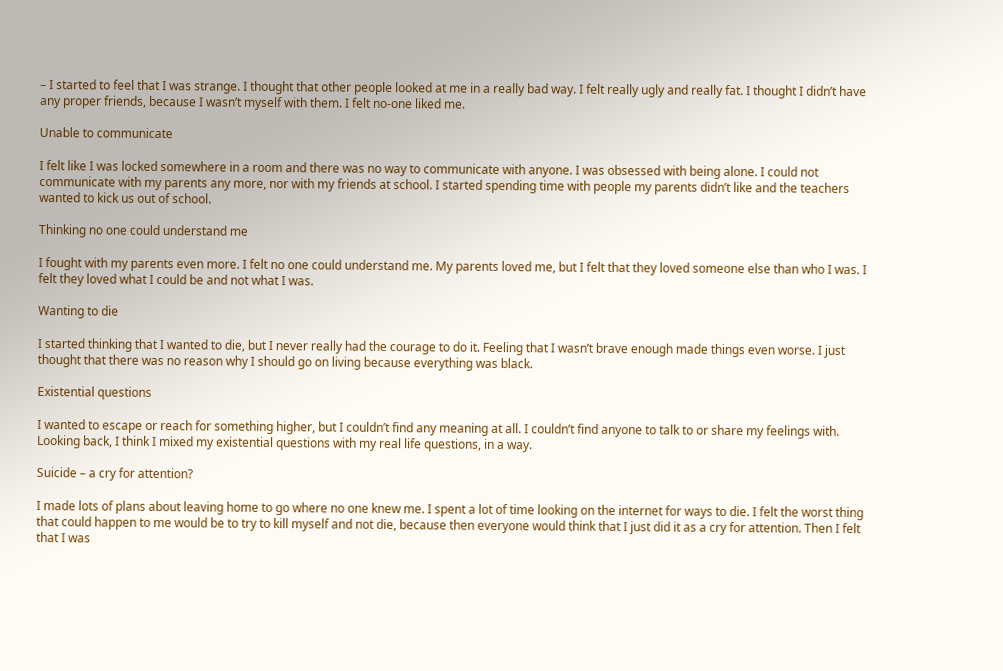– I started to feel that I was strange. I thought that other people looked at me in a really bad way. I felt really ugly and really fat. I thought I didn’t have any proper friends, because I wasn’t myself with them. I felt no-one liked me.

Unable to communicate

I felt like I was locked somewhere in a room and there was no way to communicate with anyone. I was obsessed with being alone. I could not communicate with my parents any more, nor with my friends at school. I started spending time with people my parents didn’t like and the teachers wanted to kick us out of school.

Thinking no one could understand me

I fought with my parents even more. I felt no one could understand me. My parents loved me, but I felt that they loved someone else than who I was. I felt they loved what I could be and not what I was.

Wanting to die

I started thinking that I wanted to die, but I never really had the courage to do it. Feeling that I wasn’t brave enough made things even worse. I just thought that there was no reason why I should go on living because everything was black.

Existential questions

I wanted to escape or reach for something higher, but I couldn’t find any meaning at all. I couldn’t find anyone to talk to or share my feelings with. Looking back, I think I mixed my existential questions with my real life questions, in a way.

Suicide – a cry for attention?

I made lots of plans about leaving home to go where no one knew me. I spent a lot of time looking on the internet for ways to die. I felt the worst thing that could happen to me would be to try to kill myself and not die, because then everyone would think that I just did it as a cry for attention. Then I felt that I was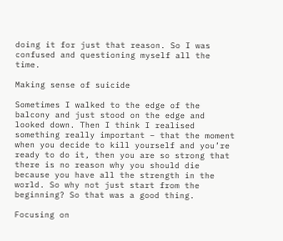doing it for just that reason. So I was confused and questioning myself all the time.

Making sense of suicide

Sometimes I walked to the edge of the balcony and just stood on the edge and looked down. Then I think I realised something really important – that the moment when you decide to kill yourself and you’re ready to do it, then you are so strong that there is no reason why you should die because you have all the strength in the world. So why not just start from the beginning? So that was a good thing.

Focusing on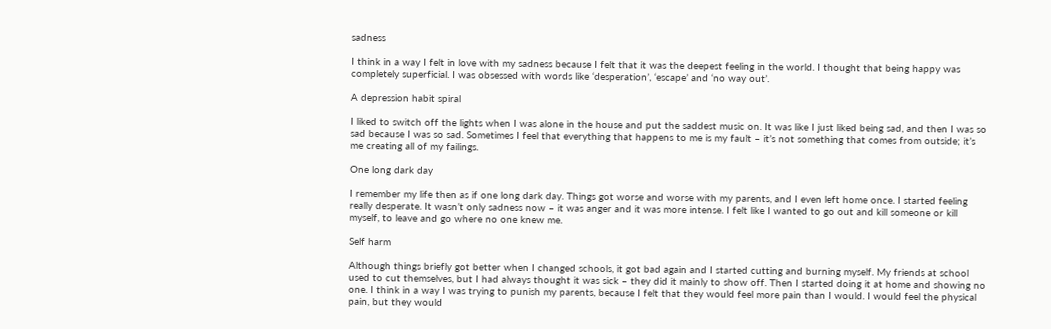sadness

I think in a way I felt in love with my sadness because I felt that it was the deepest feeling in the world. I thought that being happy was completely superficial. I was obsessed with words like ‘desperation’, ‘escape’ and ‘no way out’.

A depression habit spiral

I liked to switch off the lights when I was alone in the house and put the saddest music on. It was like I just liked being sad, and then I was so sad because I was so sad. Sometimes I feel that everything that happens to me is my fault – it’s not something that comes from outside; it’s me creating all of my failings.

One long dark day

I remember my life then as if one long dark day. Things got worse and worse with my parents, and I even left home once. I started feeling really desperate. It wasn’t only sadness now – it was anger and it was more intense. I felt like I wanted to go out and kill someone or kill myself, to leave and go where no one knew me.

Self harm

Although things briefly got better when I changed schools, it got bad again and I started cutting and burning myself. My friends at school used to cut themselves, but I had always thought it was sick – they did it mainly to show off. Then I started doing it at home and showing no one. I think in a way I was trying to punish my parents, because I felt that they would feel more pain than I would. I would feel the physical pain, but they would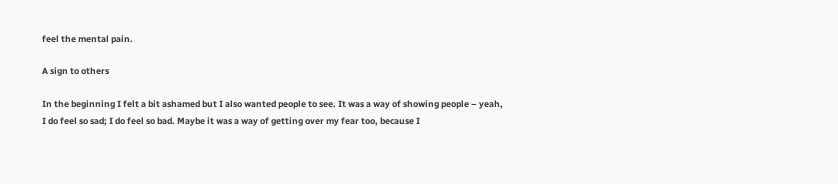feel the mental pain.

A sign to others

In the beginning I felt a bit ashamed but I also wanted people to see. It was a way of showing people – yeah, I do feel so sad; I do feel so bad. Maybe it was a way of getting over my fear too, because I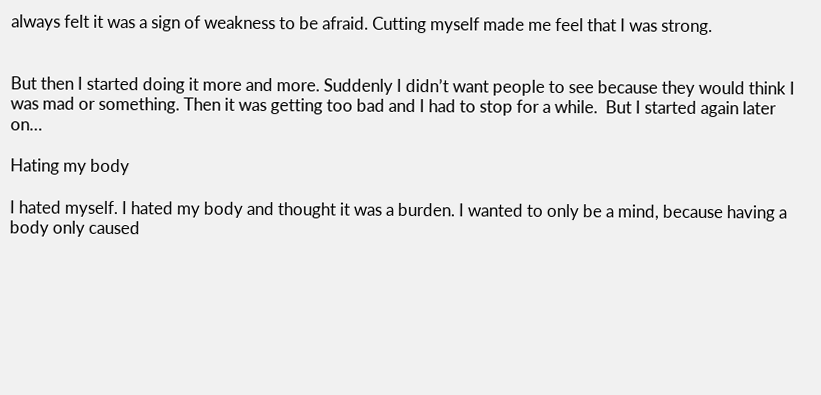always felt it was a sign of weakness to be afraid. Cutting myself made me feel that I was strong.


But then I started doing it more and more. Suddenly I didn’t want people to see because they would think I was mad or something. Then it was getting too bad and I had to stop for a while.  But I started again later on…

Hating my body

I hated myself. I hated my body and thought it was a burden. I wanted to only be a mind, because having a body only caused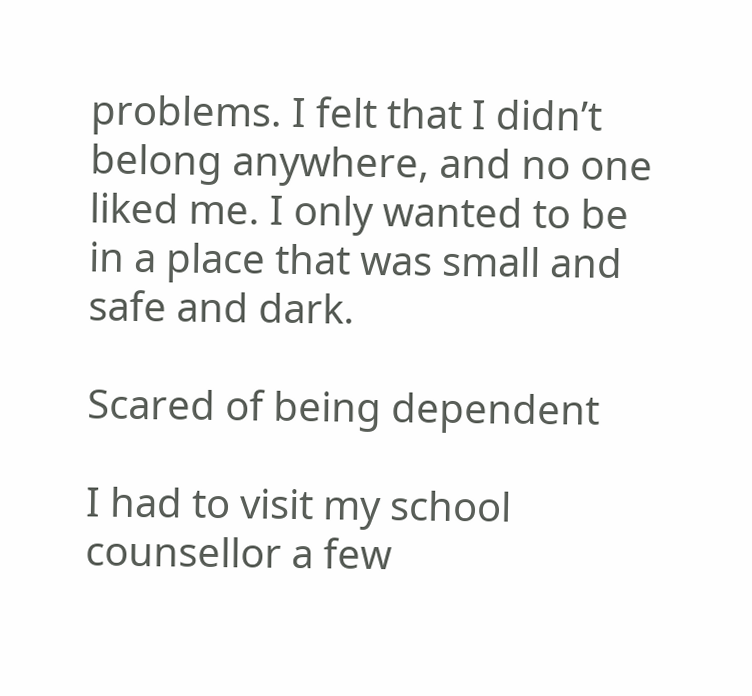problems. I felt that I didn’t belong anywhere, and no one liked me. I only wanted to be in a place that was small and safe and dark.

Scared of being dependent

I had to visit my school counsellor a few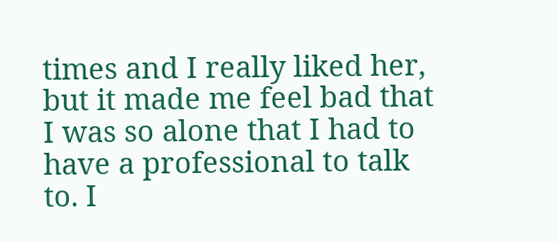times and I really liked her, but it made me feel bad that I was so alone that I had to have a professional to talk to. I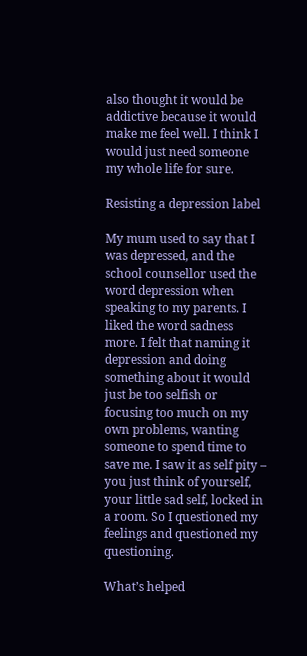also thought it would be addictive because it would make me feel well. I think I would just need someone my whole life for sure.

Resisting a depression label

My mum used to say that I was depressed, and the school counsellor used the word depression when speaking to my parents. I liked the word sadness more. I felt that naming it depression and doing something about it would just be too selfish or focusing too much on my own problems, wanting someone to spend time to save me. I saw it as self pity – you just think of yourself, your little sad self, locked in a room. So I questioned my feelings and questioned my questioning.

What’s helped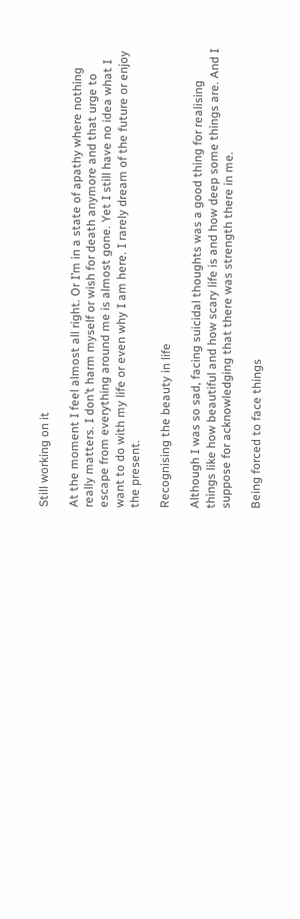Still working on it

At the moment I feel almost all right. Or I’m in a state of apathy where nothing really matters. I don’t harm myself or wish for death anymore and that urge to escape from everything around me is almost gone. Yet I still have no idea what I want to do with my life or even why I am here. I rarely dream of the future or enjoy the present.

Recognising the beauty in life

Although I was so sad, facing suicidal thoughts was a good thing for realising things like how beautiful and how scary life is and how deep some things are. And I suppose for acknowledging that there was strength there in me.

Being forced to face things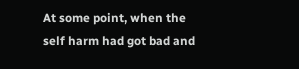At some point, when the self harm had got bad and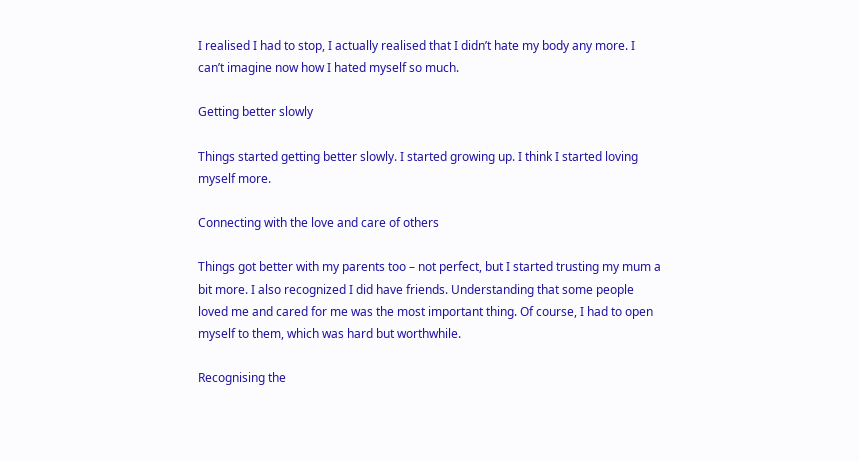I realised I had to stop, I actually realised that I didn’t hate my body any more. I can’t imagine now how I hated myself so much.

Getting better slowly

Things started getting better slowly. I started growing up. I think I started loving myself more.

Connecting with the love and care of others

Things got better with my parents too – not perfect, but I started trusting my mum a bit more. I also recognized I did have friends. Understanding that some people loved me and cared for me was the most important thing. Of course, I had to open myself to them, which was hard but worthwhile.

Recognising the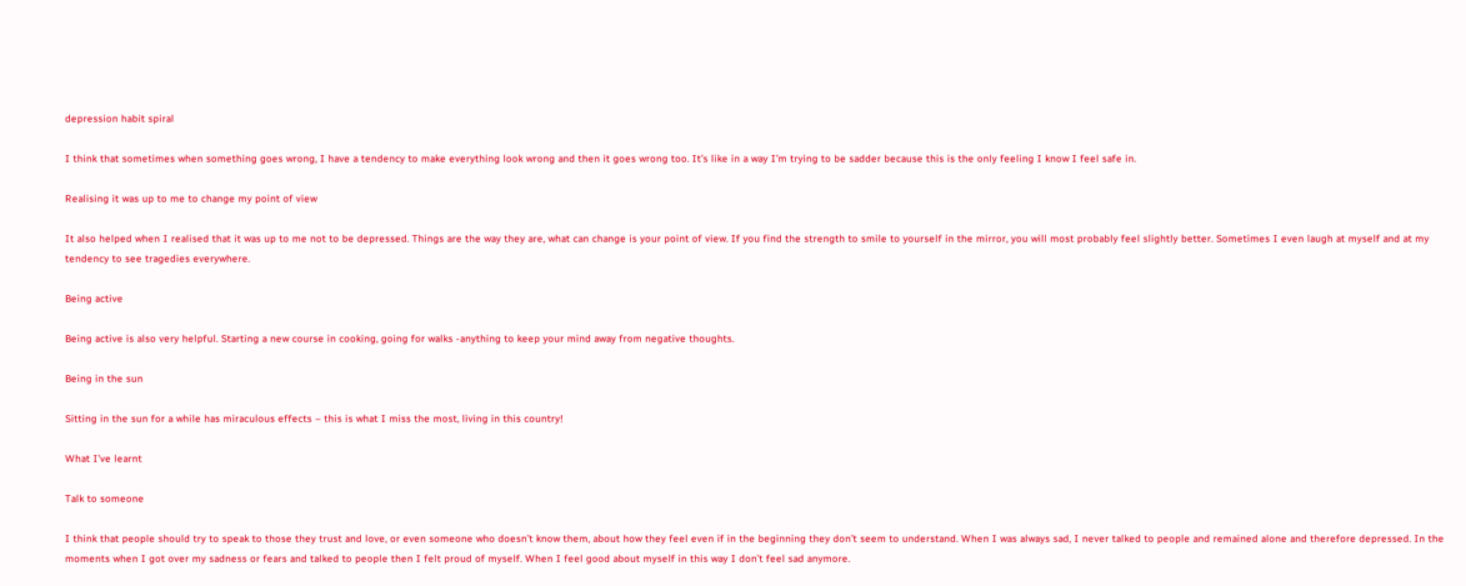depression habit spiral

I think that sometimes when something goes wrong, I have a tendency to make everything look wrong and then it goes wrong too. It’s like in a way I’m trying to be sadder because this is the only feeling I know I feel safe in.

Realising it was up to me to change my point of view

It also helped when I realised that it was up to me not to be depressed. Things are the way they are, what can change is your point of view. If you find the strength to smile to yourself in the mirror, you will most probably feel slightly better. Sometimes I even laugh at myself and at my tendency to see tragedies everywhere.

Being active

Being active is also very helpful. Starting a new course in cooking, going for walks -anything to keep your mind away from negative thoughts.

Being in the sun

Sitting in the sun for a while has miraculous effects – this is what I miss the most, living in this country!

What I’ve learnt

Talk to someone

I think that people should try to speak to those they trust and love, or even someone who doesn’t know them, about how they feel even if in the beginning they don’t seem to understand. When I was always sad, I never talked to people and remained alone and therefore depressed. In the moments when I got over my sadness or fears and talked to people then I felt proud of myself. When I feel good about myself in this way I don’t feel sad anymore.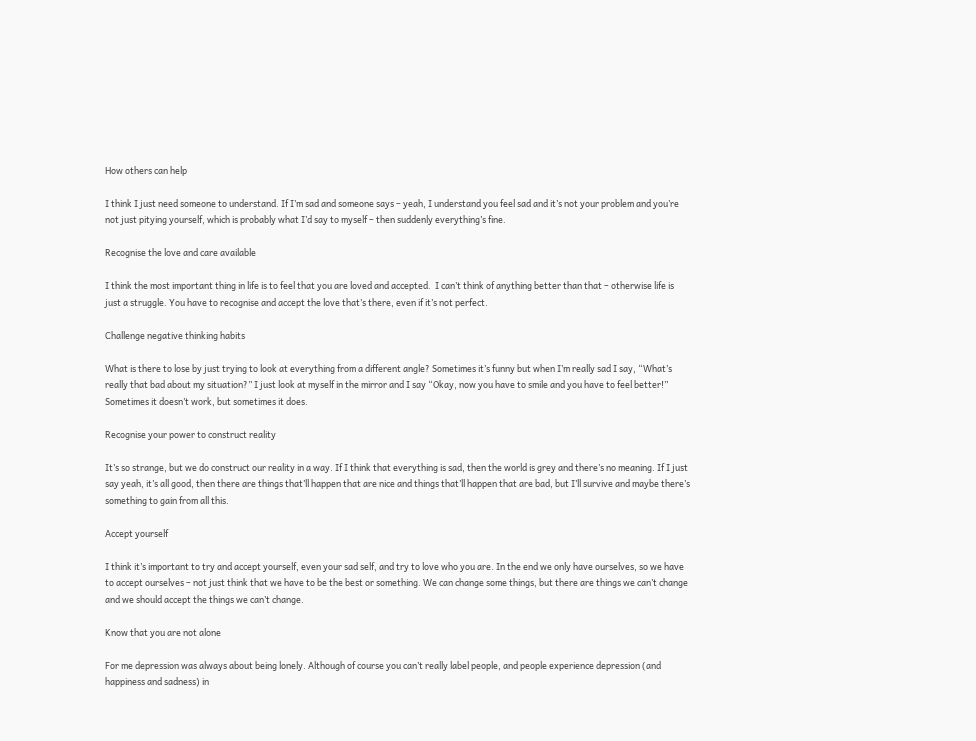How others can help

I think I just need someone to understand. If I’m sad and someone says – yeah, I understand you feel sad and it’s not your problem and you’re not just pitying yourself, which is probably what I’d say to myself – then suddenly everything’s fine.

Recognise the love and care available

I think the most important thing in life is to feel that you are loved and accepted.  I can’t think of anything better than that – otherwise life is just a struggle. You have to recognise and accept the love that’s there, even if it’s not perfect.

Challenge negative thinking habits

What is there to lose by just trying to look at everything from a different angle? Sometimes it’s funny but when I’m really sad I say, “What’s really that bad about my situation?” I just look at myself in the mirror and I say “Okay, now you have to smile and you have to feel better!” Sometimes it doesn’t work, but sometimes it does.

Recognise your power to construct reality

It’s so strange, but we do construct our reality in a way. If I think that everything is sad, then the world is grey and there’s no meaning. If I just say yeah, it’s all good, then there are things that’ll happen that are nice and things that’ll happen that are bad, but I’ll survive and maybe there’s something to gain from all this.

Accept yourself

I think it’s important to try and accept yourself, even your sad self, and try to love who you are. In the end we only have ourselves, so we have to accept ourselves – not just think that we have to be the best or something. We can change some things, but there are things we can’t change and we should accept the things we can’t change.

Know that you are not alone

For me depression was always about being lonely. Although of course you can’t really label people, and people experience depression (and happiness and sadness) in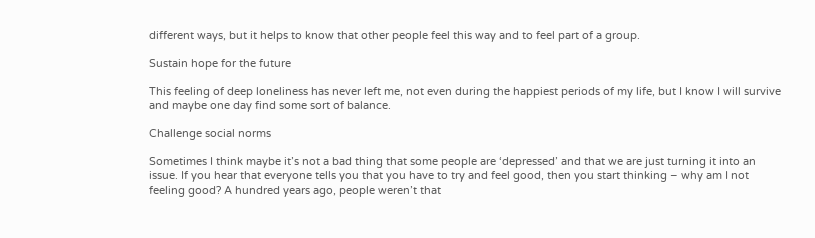different ways, but it helps to know that other people feel this way and to feel part of a group.

Sustain hope for the future

This feeling of deep loneliness has never left me, not even during the happiest periods of my life, but I know I will survive and maybe one day find some sort of balance.

Challenge social norms

Sometimes I think maybe it’s not a bad thing that some people are ‘depressed’ and that we are just turning it into an issue. If you hear that everyone tells you that you have to try and feel good, then you start thinking – why am I not feeling good? A hundred years ago, people weren’t that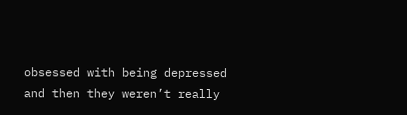obsessed with being depressed and then they weren’t really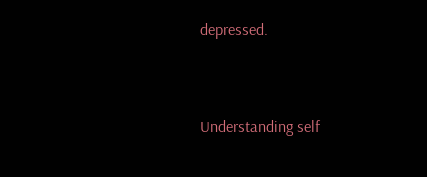depressed.


Understanding self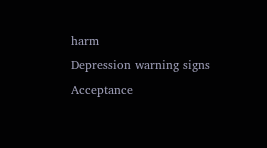harm
Depression warning signs
Acceptance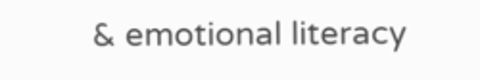& emotional literacy